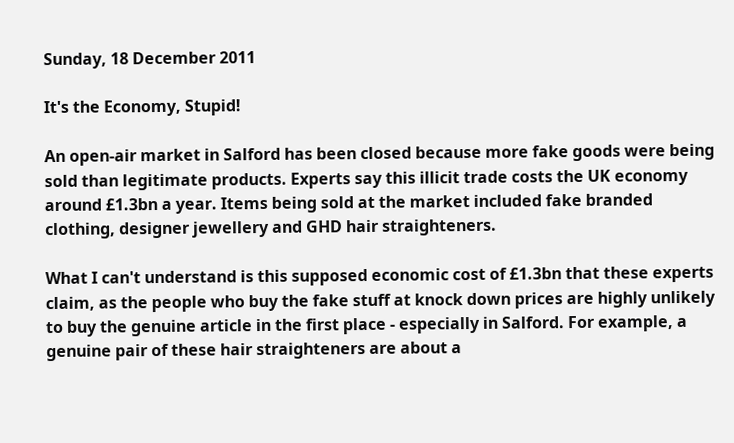Sunday, 18 December 2011

It's the Economy, Stupid!

An open-air market in Salford has been closed because more fake goods were being sold than legitimate products. Experts say this illicit trade costs the UK economy around £1.3bn a year. Items being sold at the market included fake branded clothing, designer jewellery and GHD hair straighteners.

What I can't understand is this supposed economic cost of £1.3bn that these experts claim, as the people who buy the fake stuff at knock down prices are highly unlikely to buy the genuine article in the first place - especially in Salford. For example, a genuine pair of these hair straighteners are about a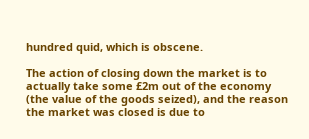hundred quid, which is obscene.

The action of closing down the market is to actually take some £2m out of the economy (the value of the goods seized), and the reason the market was closed is due to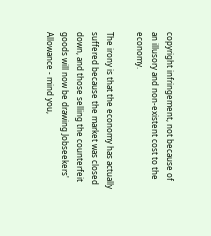copyright infringement, not because of an illusory and non-existent cost to the economy.

The irony is that the economy has actually suffered because the market was closed down, and those selling the counterfeit goods will now be drawing Jobseekers' Allowance - mind you,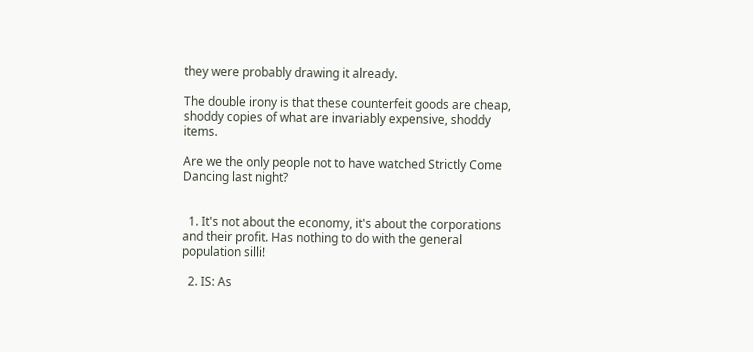they were probably drawing it already.

The double irony is that these counterfeit goods are cheap, shoddy copies of what are invariably expensive, shoddy items.

Are we the only people not to have watched Strictly Come Dancing last night?


  1. It's not about the economy, it's about the corporations and their profit. Has nothing to do with the general population silli!

  2. IS: As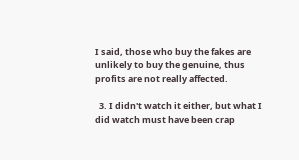I said, those who buy the fakes are unlikely to buy the genuine, thus profits are not really affected.

  3. I didn't watch it either, but what I did watch must have been crap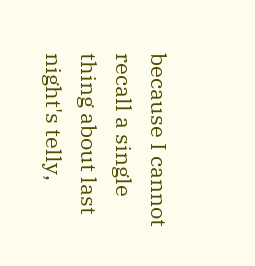because I cannot recall a single thing about last night's telly,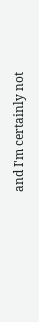and I'm certainly not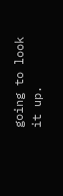going to look it up.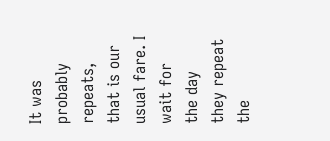It was probably repeats, that is our usual fare. I wait for the day they repeat the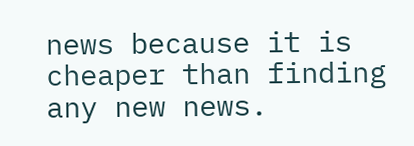news because it is cheaper than finding any new news.